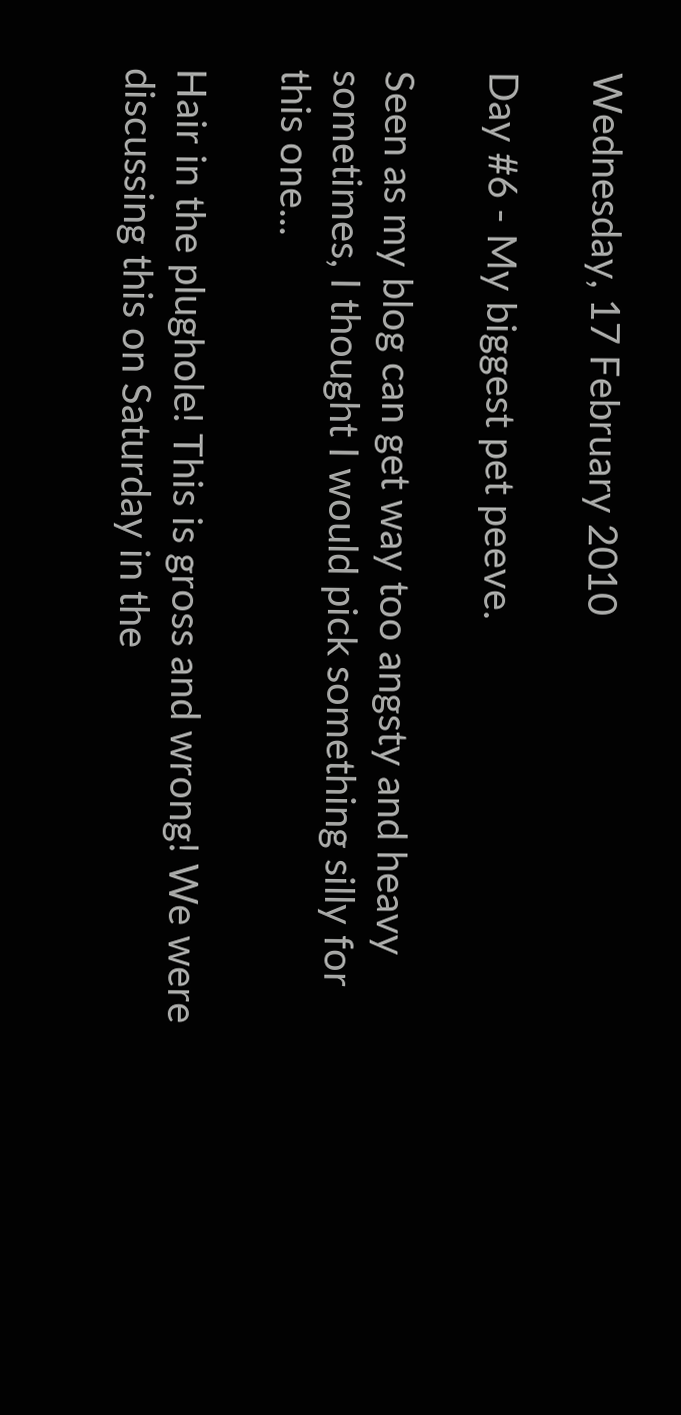Wednesday, 17 February 2010

Day #6 - My biggest pet peeve.

Seen as my blog can get way too angsty and heavy sometimes, I thought I would pick something silly for this one...

Hair in the plughole! This is gross and wrong! We were discussing this on Saturday in the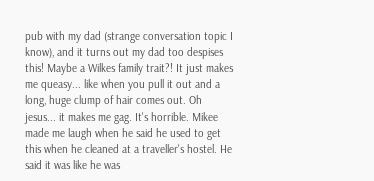pub with my dad (strange conversation topic I know), and it turns out my dad too despises this! Maybe a Wilkes family trait?! It just makes me queasy... like when you pull it out and a long, huge clump of hair comes out. Oh jesus... it makes me gag. It's horrible. Mikee made me laugh when he said he used to get this when he cleaned at a traveller's hostel. He said it was like he was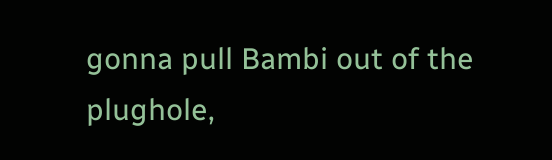gonna pull Bambi out of the plughole,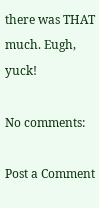there was THAT much. Eugh, yuck!

No comments:

Post a Comment